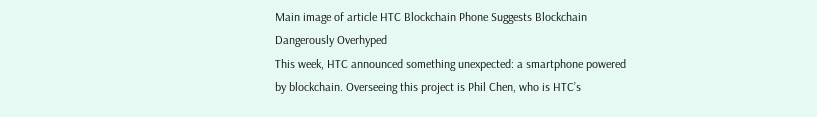Main image of article HTC Blockchain Phone Suggests Blockchain Dangerously Overhyped
This week, HTC announced something unexpected: a smartphone powered by blockchain. Overseeing this project is Phil Chen, who is HTC’s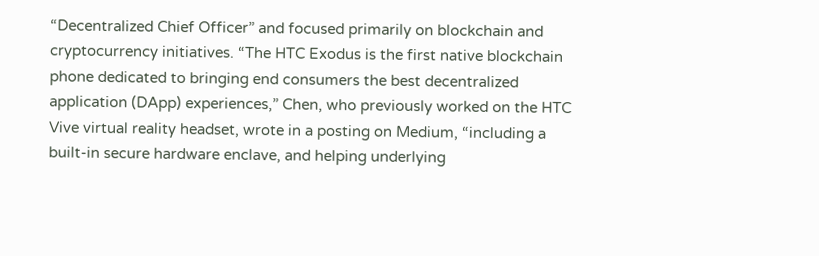“Decentralized Chief Officer” and focused primarily on blockchain and cryptocurrency initiatives. “The HTC Exodus is the first native blockchain phone dedicated to bringing end consumers the best decentralized application (DApp) experiences,” Chen, who previously worked on the HTC Vive virtual reality headset, wrote in a posting on Medium, “including a built-in secure hardware enclave, and helping underlying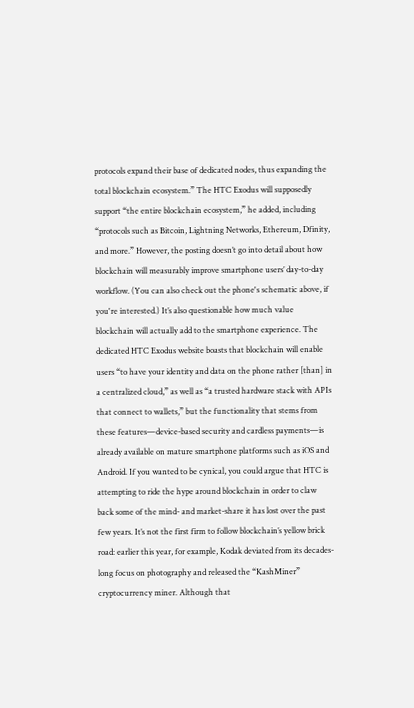protocols expand their base of dedicated nodes, thus expanding the total blockchain ecosystem.” The HTC Exodus will supposedly support “the entire blockchain ecosystem,” he added, including “protocols such as Bitcoin, Lightning Networks, Ethereum, Dfinity, and more.” However, the posting doesn’t go into detail about how blockchain will measurably improve smartphone users’ day-to-day workflow. (You can also check out the phone's schematic above, if you're interested.) It’s also questionable how much value blockchain will actually add to the smartphone experience. The dedicated HTC Exodus website boasts that blockchain will enable users “to have your identity and data on the phone rather [than] in a centralized cloud,” as well as “a trusted hardware stack with APIs that connect to wallets,” but the functionality that stems from these features—device-based security and cardless payments—is already available on mature smartphone platforms such as iOS and Android. If you wanted to be cynical, you could argue that HTC is attempting to ride the hype around blockchain in order to claw back some of the mind- and market-share it has lost over the past few years. It’s not the first firm to follow blockchain’s yellow brick road: earlier this year, for example, Kodak deviated from its decades-long focus on photography and released the “KashMiner” cryptocurrency miner. Although that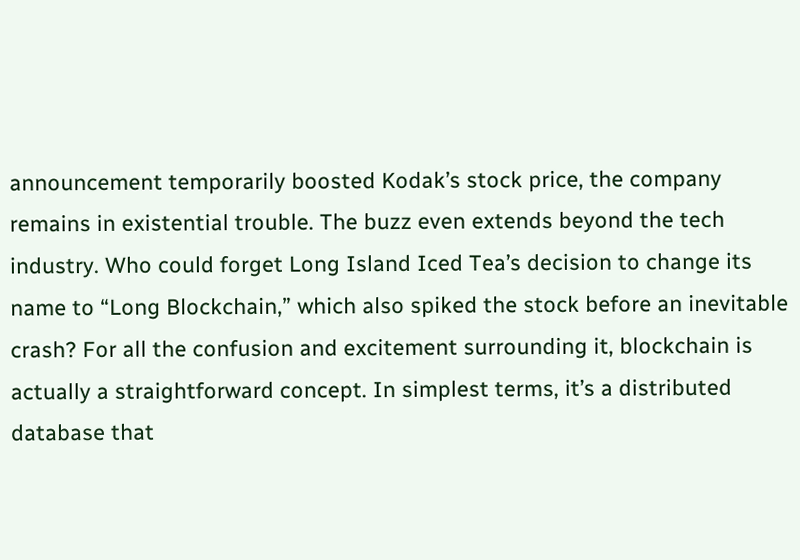announcement temporarily boosted Kodak’s stock price, the company remains in existential trouble. The buzz even extends beyond the tech industry. Who could forget Long Island Iced Tea’s decision to change its name to “Long Blockchain,” which also spiked the stock before an inevitable crash? For all the confusion and excitement surrounding it, blockchain is actually a straightforward concept. In simplest terms, it’s a distributed database that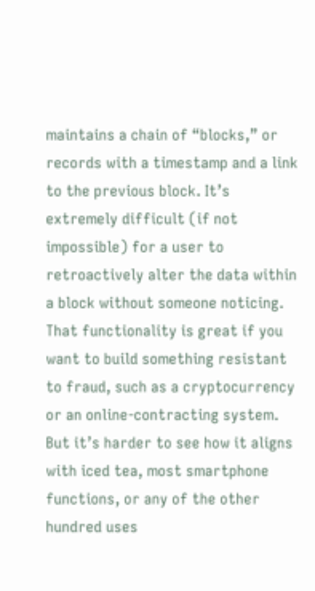maintains a chain of “blocks,” or records with a timestamp and a link to the previous block. It’s extremely difficult (if not impossible) for a user to retroactively alter the data within a block without someone noticing. That functionality is great if you want to build something resistant to fraud, such as a cryptocurrency or an online-contracting system. But it’s harder to see how it aligns with iced tea, most smartphone functions, or any of the other hundred uses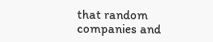that random companies and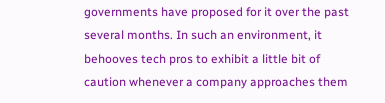governments have proposed for it over the past several months. In such an environment, it behooves tech pros to exhibit a little bit of caution whenever a company approaches them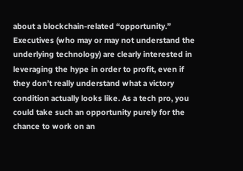about a blockchain-related “opportunity.” Executives (who may or may not understand the underlying technology) are clearly interested in leveraging the hype in order to profit, even if they don’t really understand what a victory condition actually looks like. As a tech pro, you could take such an opportunity purely for the chance to work on an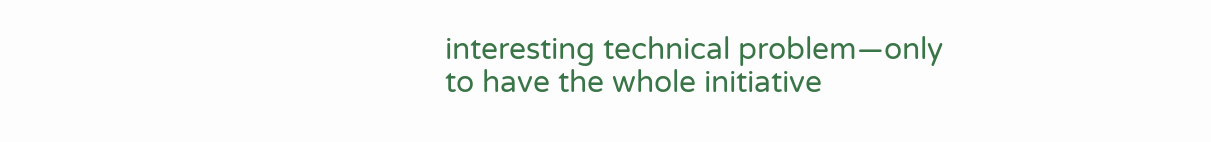interesting technical problem—only to have the whole initiative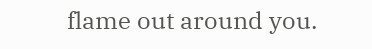flame out around you.